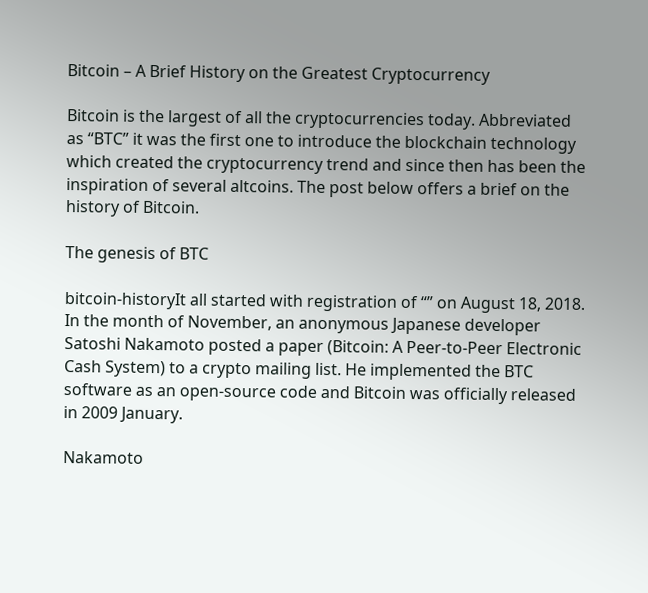Bitcoin – A Brief History on the Greatest Cryptocurrency

Bitcoin is the largest of all the cryptocurrencies today. Abbreviated as “BTC” it was the first one to introduce the blockchain technology which created the cryptocurrency trend and since then has been the inspiration of several altcoins. The post below offers a brief on the history of Bitcoin.

The genesis of BTC

bitcoin-historyIt all started with registration of “” on August 18, 2018. In the month of November, an anonymous Japanese developer Satoshi Nakamoto posted a paper (Bitcoin: A Peer-to-Peer Electronic Cash System) to a crypto mailing list. He implemented the BTC software as an open-source code and Bitcoin was officially released in 2009 January.

Nakamoto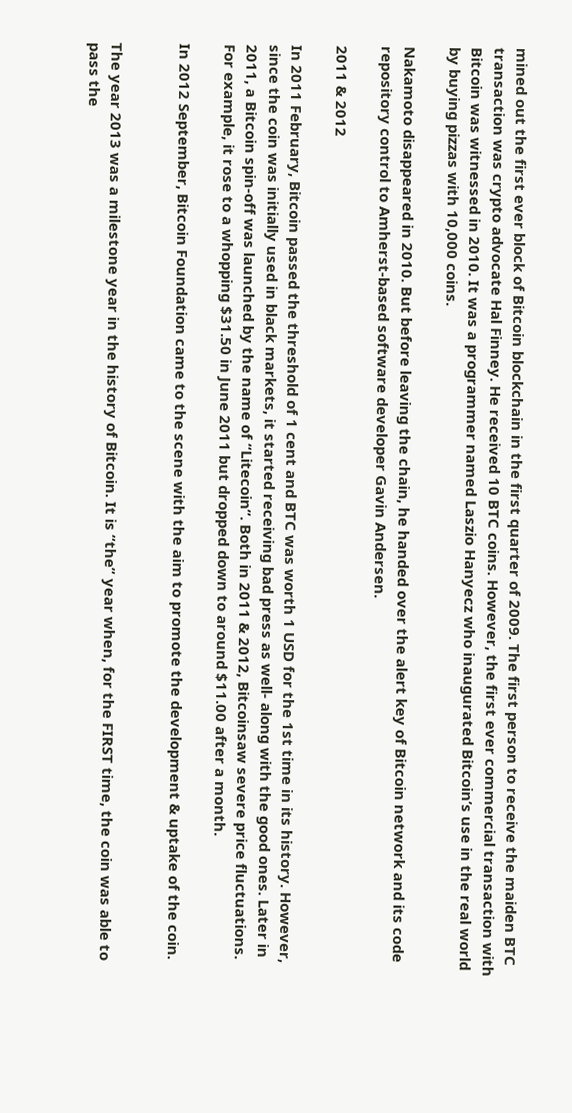mined out the first ever block of Bitcoin blockchain in the first quarter of 2009. The first person to receive the maiden BTC transaction was crypto advocate Hal Finney. He received 10 BTC coins. However, the first ever commercial transaction with Bitcoin was witnessed in 2010. It was a programmer named Laszio Hanyecz who inaugurated Bitcoin’s use in the real world by buying pizzas with 10,000 coins.

Nakamoto disappeared in 2010. But before leaving the chain, he handed over the alert key of Bitcoin network and its code repository control to Amherst-based software developer Gavin Andersen.

2011 & 2012

In 2011 February, Bitcoin passed the threshold of 1 cent and BTC was worth 1 USD for the 1st time in its history. However, since the coin was initially used in black markets, it started receiving bad press as well- along with the good ones. Later in 2011, a Bitcoin spin-off was launched by the name of “Litecoin”. Both in 2011 & 2012, Bitcoinsaw severe price fluctuations. For example, it rose to a whopping $31.50 in June 2011 but dropped down to around $11.00 after a month.

In 2012 September, Bitcoin Foundation came to the scene with the aim to promote the development & uptake of the coin.


The year 2013 was a milestone year in the history of Bitcoin. It is “the” year when, for the FIRST time, the coin was able to pass the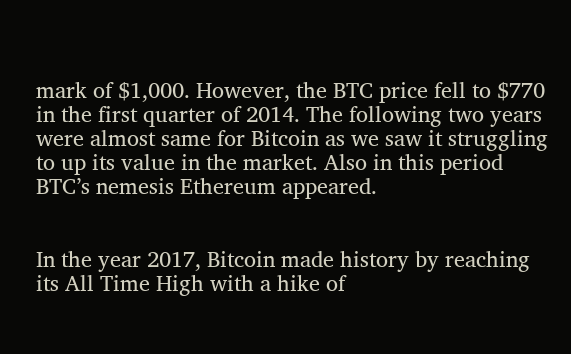mark of $1,000. However, the BTC price fell to $770 in the first quarter of 2014. The following two years were almost same for Bitcoin as we saw it struggling to up its value in the market. Also in this period BTC’s nemesis Ethereum appeared.


In the year 2017, Bitcoin made history by reaching its All Time High with a hike of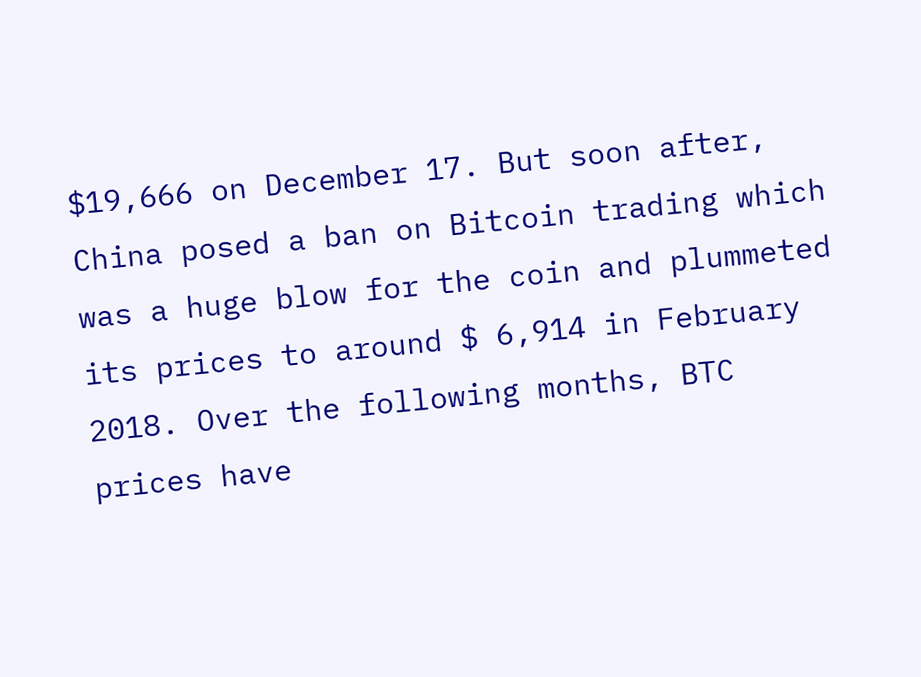$19,666 on December 17. But soon after, China posed a ban on Bitcoin trading which was a huge blow for the coin and plummeted its prices to around $ 6,914 in February 2018. Over the following months, BTC prices have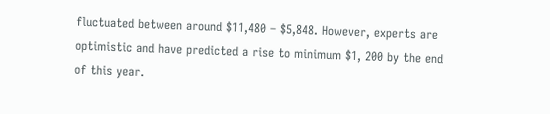fluctuated between around $11,480 – $5,848. However, experts are optimistic and have predicted a rise to minimum $1, 200 by the end of this year.